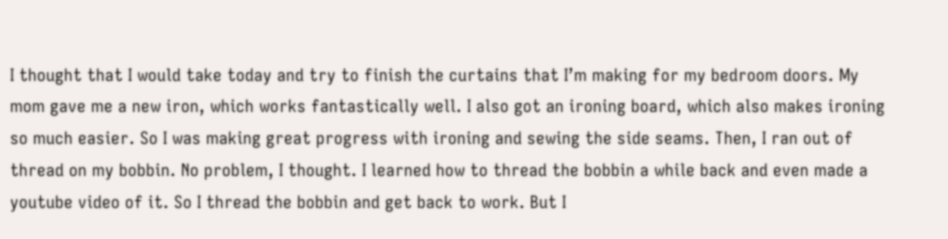I thought that I would take today and try to finish the curtains that I’m making for my bedroom doors. My mom gave me a new iron, which works fantastically well. I also got an ironing board, which also makes ironing so much easier. So I was making great progress with ironing and sewing the side seams. Then, I ran out of thread on my bobbin. No problem, I thought. I learned how to thread the bobbin a while back and even made a youtube video of it. So I thread the bobbin and get back to work. But I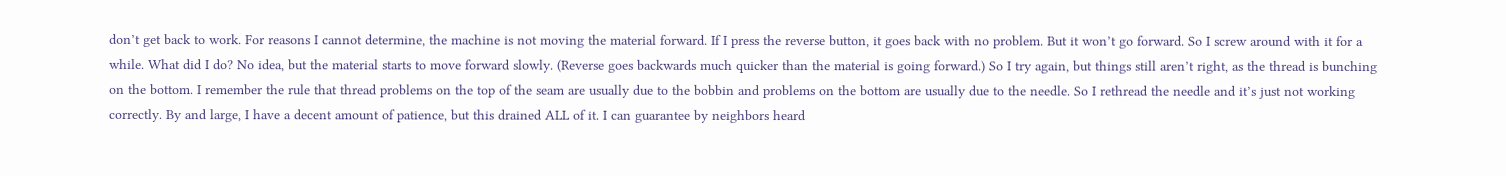don’t get back to work. For reasons I cannot determine, the machine is not moving the material forward. If I press the reverse button, it goes back with no problem. But it won’t go forward. So I screw around with it for a while. What did I do? No idea, but the material starts to move forward slowly. (Reverse goes backwards much quicker than the material is going forward.) So I try again, but things still aren’t right, as the thread is bunching on the bottom. I remember the rule that thread problems on the top of the seam are usually due to the bobbin and problems on the bottom are usually due to the needle. So I rethread the needle and it’s just not working correctly. By and large, I have a decent amount of patience, but this drained ALL of it. I can guarantee by neighbors heard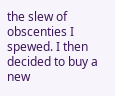the slew of obscenties I spewed. I then decided to buy a new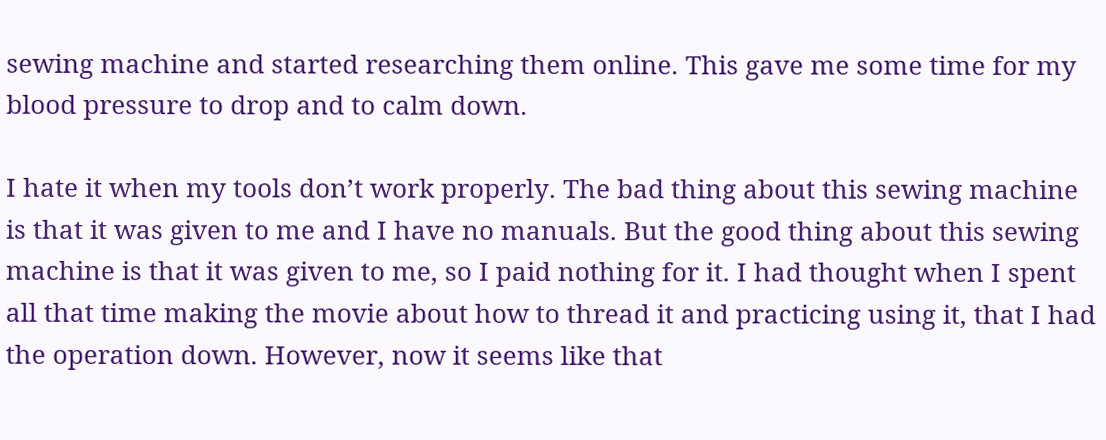sewing machine and started researching them online. This gave me some time for my blood pressure to drop and to calm down.

I hate it when my tools don’t work properly. The bad thing about this sewing machine is that it was given to me and I have no manuals. But the good thing about this sewing machine is that it was given to me, so I paid nothing for it. I had thought when I spent all that time making the movie about how to thread it and practicing using it, that I had the operation down. However, now it seems like that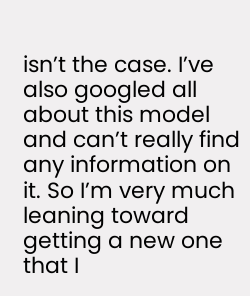isn’t the case. I’ve also googled all about this model and can’t really find any information on it. So I’m very much leaning toward getting a new one that I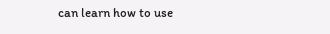can learn how to use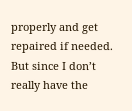properly and get repaired if needed. But since I don’t really have the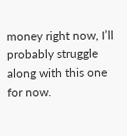money right now, I’ll probably struggle along with this one for now.